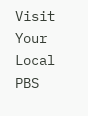Visit Your Local PBS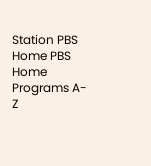Station PBS Home PBS Home Programs A-Z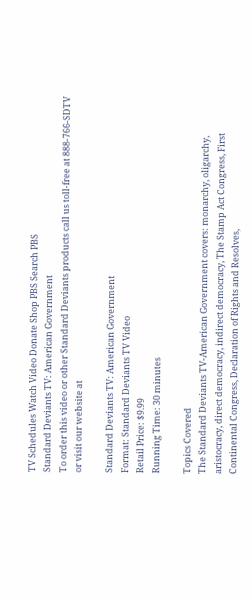TV Schedules Watch Video Donate Shop PBS Search PBS
Standard Deviants TV: American Government
To order this video or other Standard Deviants products call us toll-free at 888-766-SDTV or visit our website at

Standard Deviants TV: American Government
Format: Standard Deviants TV Video
Retail Price: $9.99
Running Time: 30 minutes

Topics Covered
The Standard Deviants TV-American Government covers: monarchy, oligarchy, aristocracy, direct democracy, indirect democracy, The Stamp Act Congress, First Continental Congress, Declaration of Rights and Resolves,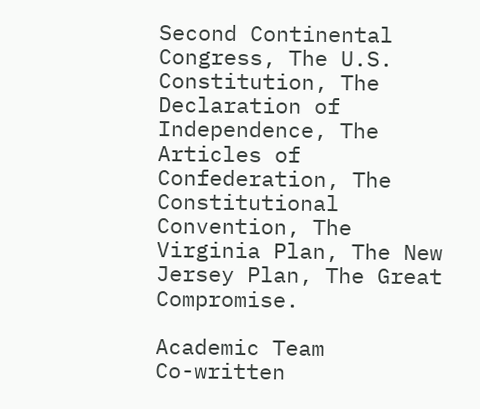Second Continental Congress, The U.S. Constitution, The Declaration of Independence, The Articles of Confederation, The Constitutional Convention, The Virginia Plan, The New Jersey Plan, The Great Compromise.

Academic Team
Co-written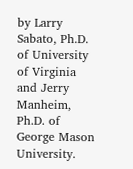by Larry Sabato, Ph.D. of University of Virginia and Jerry Manheim, Ph.D. of George Mason University.